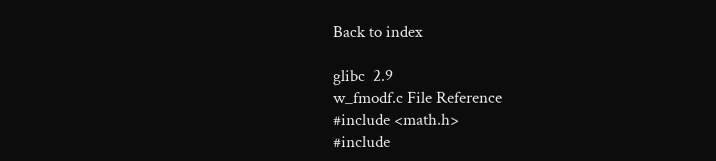Back to index

glibc  2.9
w_fmodf.c File Reference
#include <math.h>
#include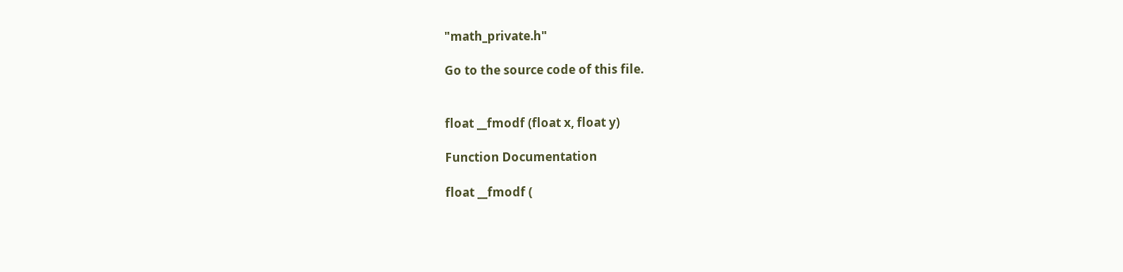"math_private.h"

Go to the source code of this file.


float __fmodf (float x, float y)

Function Documentation

float __fmodf (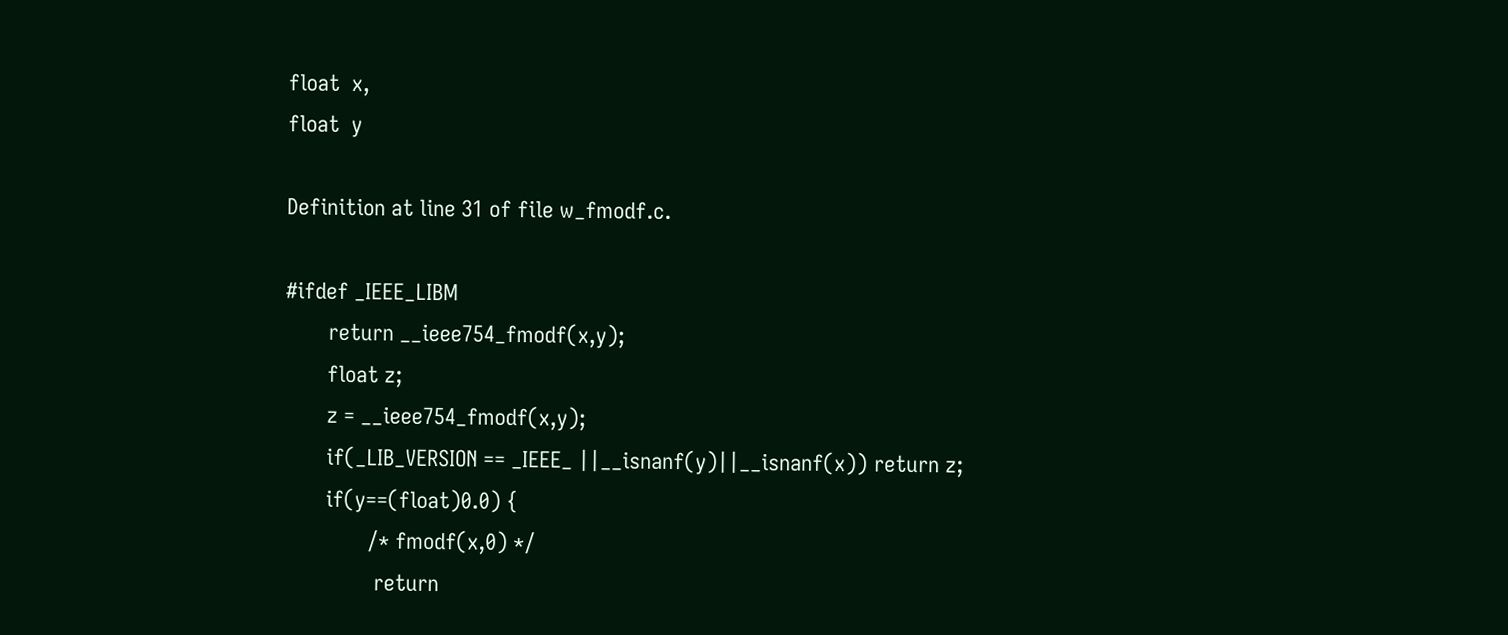float  x,
float  y

Definition at line 31 of file w_fmodf.c.

#ifdef _IEEE_LIBM
       return __ieee754_fmodf(x,y);
       float z;
       z = __ieee754_fmodf(x,y);
       if(_LIB_VERSION == _IEEE_ ||__isnanf(y)||__isnanf(x)) return z;
       if(y==(float)0.0) {
              /* fmodf(x,0) */
               return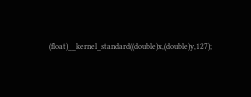(float)__kernel_standard((double)x,(double)y,127);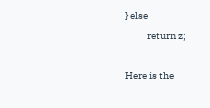} else
           return z;

Here is the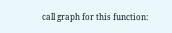call graph for this function: